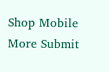Shop Mobile More Submit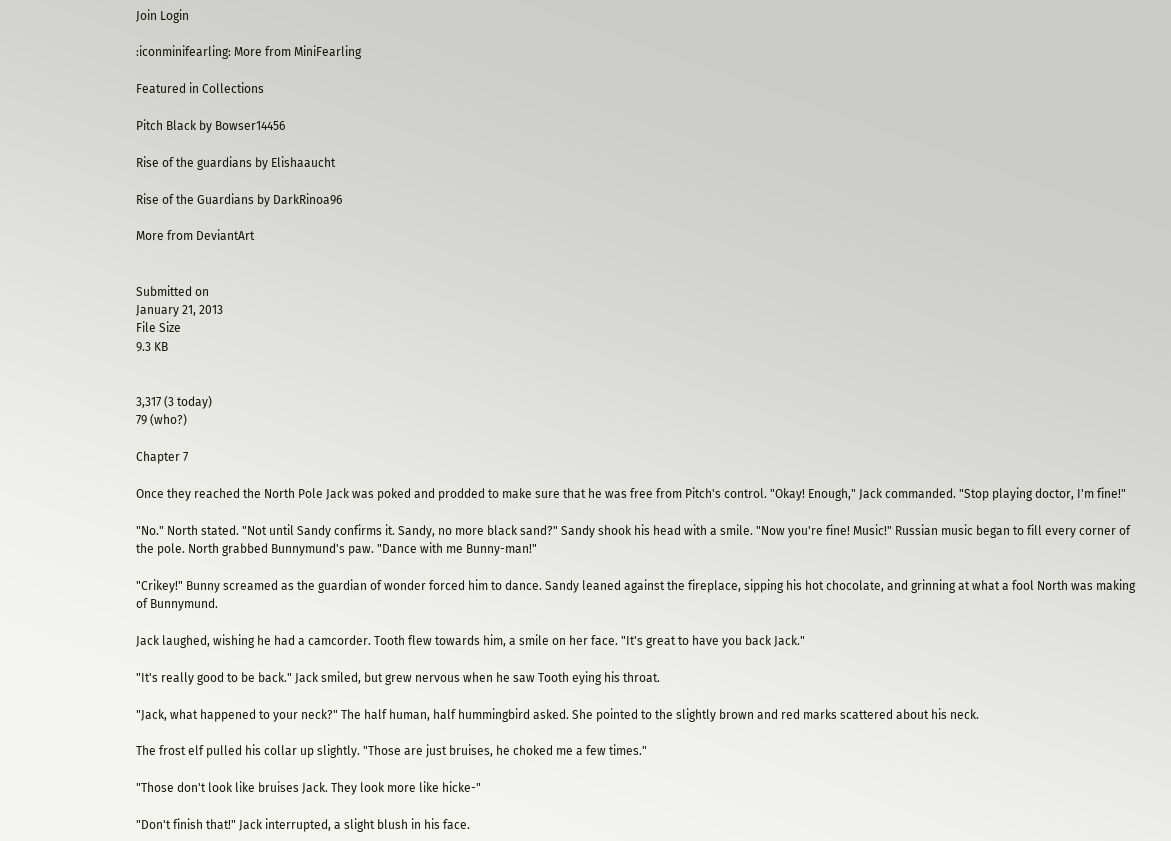Join Login

:iconminifearling: More from MiniFearling

Featured in Collections

Pitch Black by Bowser14456

Rise of the guardians by Elishaaucht

Rise of the Guardians by DarkRinoa96

More from DeviantArt


Submitted on
January 21, 2013
File Size
9.3 KB


3,317 (3 today)
79 (who?)

Chapter 7

Once they reached the North Pole Jack was poked and prodded to make sure that he was free from Pitch's control. "Okay! Enough," Jack commanded. "Stop playing doctor, I'm fine!"

"No." North stated. "Not until Sandy confirms it. Sandy, no more black sand?" Sandy shook his head with a smile. "Now you're fine! Music!" Russian music began to fill every corner of the pole. North grabbed Bunnymund's paw. "Dance with me Bunny-man!"

"Crikey!" Bunny screamed as the guardian of wonder forced him to dance. Sandy leaned against the fireplace, sipping his hot chocolate, and grinning at what a fool North was making of Bunnymund.

Jack laughed, wishing he had a camcorder. Tooth flew towards him, a smile on her face. "It's great to have you back Jack."

"It's really good to be back." Jack smiled, but grew nervous when he saw Tooth eying his throat.

"Jack, what happened to your neck?" The half human, half hummingbird asked. She pointed to the slightly brown and red marks scattered about his neck.

The frost elf pulled his collar up slightly. "Those are just bruises, he choked me a few times."

"Those don't look like bruises Jack. They look more like hicke-"

"Don't finish that!" Jack interrupted, a slight blush in his face.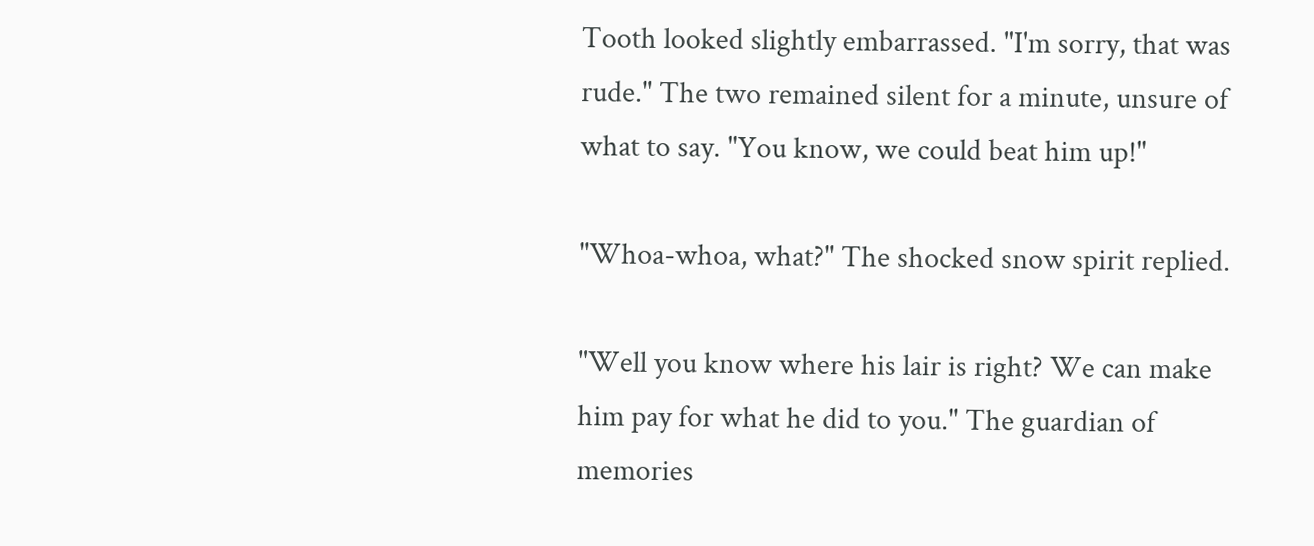Tooth looked slightly embarrassed. "I'm sorry, that was rude." The two remained silent for a minute, unsure of what to say. "You know, we could beat him up!"

"Whoa-whoa, what?" The shocked snow spirit replied.

"Well you know where his lair is right? We can make him pay for what he did to you." The guardian of memories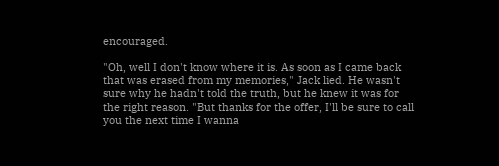encouraged.

"Oh, well I don't know where it is. As soon as I came back that was erased from my memories," Jack lied. He wasn't sure why he hadn't told the truth, but he knew it was for the right reason. "But thanks for the offer, I'll be sure to call you the next time I wanna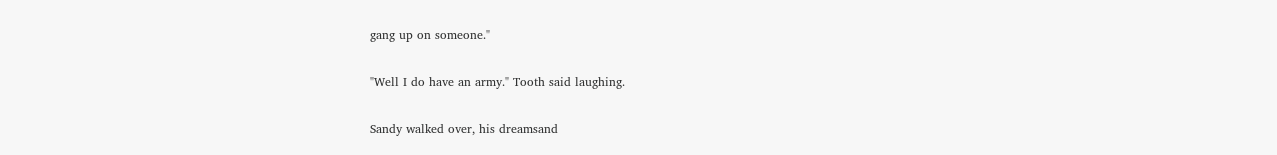gang up on someone."

"Well I do have an army." Tooth said laughing.

Sandy walked over, his dreamsand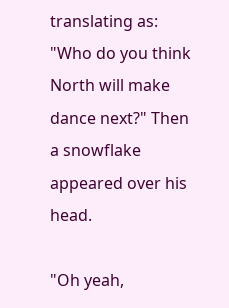translating as: "Who do you think North will make dance next?" Then a snowflake appeared over his head.

"Oh yeah,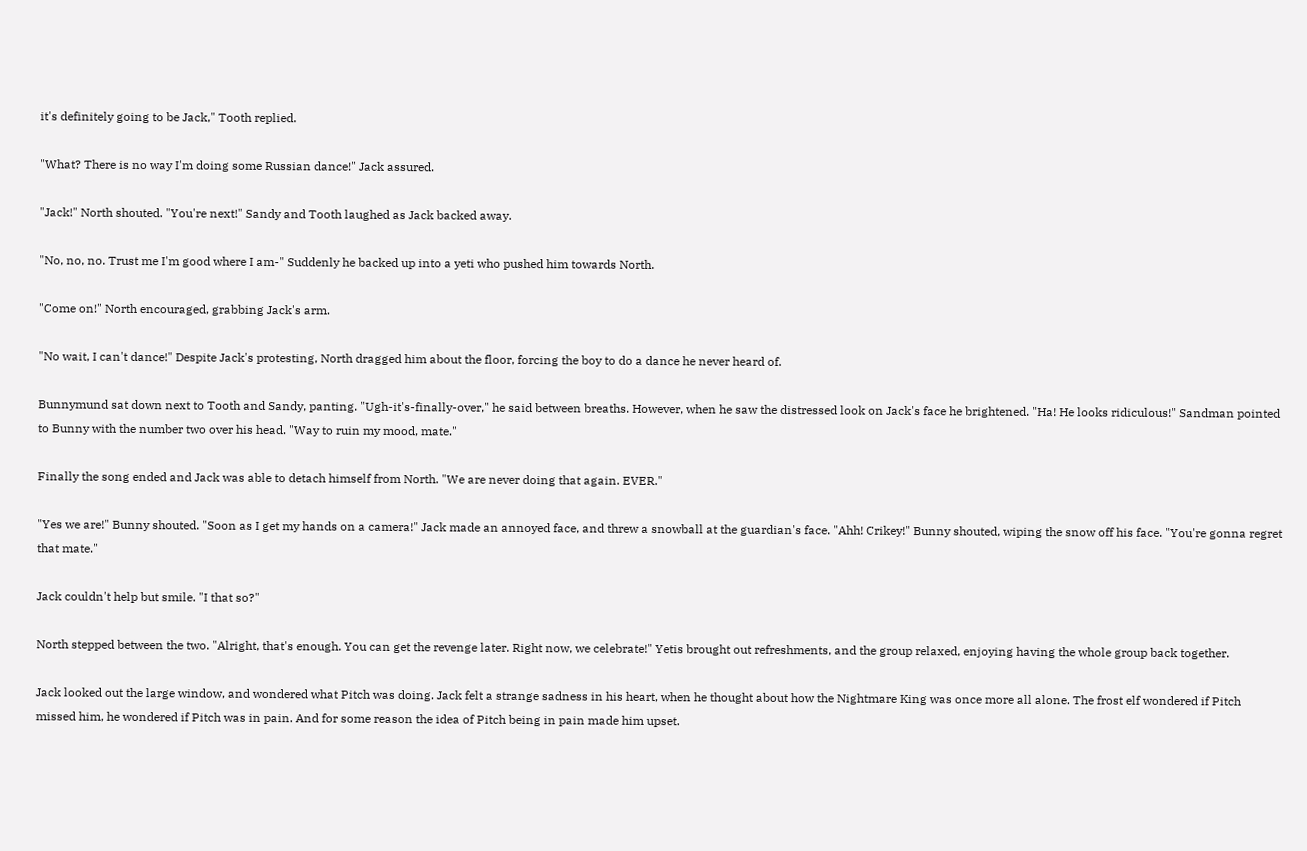it's definitely going to be Jack," Tooth replied.

"What? There is no way I'm doing some Russian dance!" Jack assured.

"Jack!" North shouted. "You're next!" Sandy and Tooth laughed as Jack backed away.

"No, no, no. Trust me I'm good where I am-" Suddenly he backed up into a yeti who pushed him towards North.

"Come on!" North encouraged, grabbing Jack's arm.

"No wait, I can't dance!" Despite Jack's protesting, North dragged him about the floor, forcing the boy to do a dance he never heard of.

Bunnymund sat down next to Tooth and Sandy, panting. "Ugh-it's-finally-over," he said between breaths. However, when he saw the distressed look on Jack's face he brightened. "Ha! He looks ridiculous!" Sandman pointed to Bunny with the number two over his head. "Way to ruin my mood, mate."

Finally the song ended and Jack was able to detach himself from North. "We are never doing that again. EVER."

"Yes we are!" Bunny shouted. "Soon as I get my hands on a camera!" Jack made an annoyed face, and threw a snowball at the guardian's face. "Ahh! Crikey!" Bunny shouted, wiping the snow off his face. "You're gonna regret that mate."

Jack couldn't help but smile. "I that so?"

North stepped between the two. "Alright, that's enough. You can get the revenge later. Right now, we celebrate!" Yetis brought out refreshments, and the group relaxed, enjoying having the whole group back together.

Jack looked out the large window, and wondered what Pitch was doing. Jack felt a strange sadness in his heart, when he thought about how the Nightmare King was once more all alone. The frost elf wondered if Pitch missed him, he wondered if Pitch was in pain. And for some reason the idea of Pitch being in pain made him upset.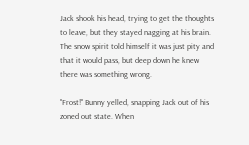Jack shook his head, trying to get the thoughts to leave, but they stayed nagging at his brain. The snow spirit told himself it was just pity and that it would pass, but deep down he knew there was something wrong.

"Frost!" Bunny yelled, snapping Jack out of his zoned out state. When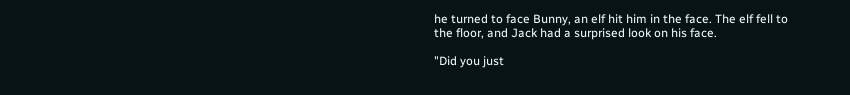he turned to face Bunny, an elf hit him in the face. The elf fell to the floor, and Jack had a surprised look on his face.

"Did you just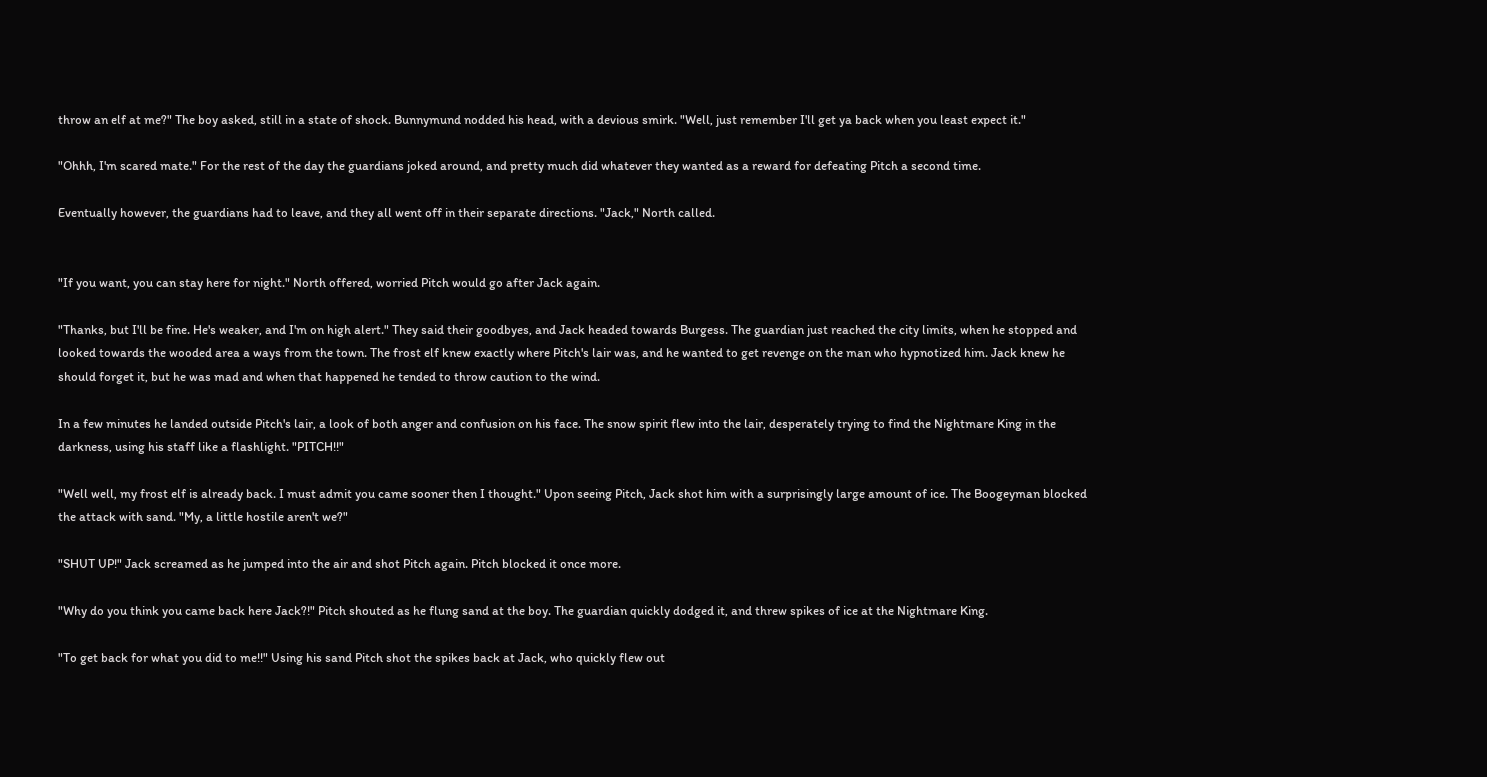throw an elf at me?" The boy asked, still in a state of shock. Bunnymund nodded his head, with a devious smirk. "Well, just remember I'll get ya back when you least expect it."

"Ohhh, I'm scared mate." For the rest of the day the guardians joked around, and pretty much did whatever they wanted as a reward for defeating Pitch a second time.

Eventually however, the guardians had to leave, and they all went off in their separate directions. "Jack," North called.


"If you want, you can stay here for night." North offered, worried Pitch would go after Jack again.

"Thanks, but I'll be fine. He's weaker, and I'm on high alert." They said their goodbyes, and Jack headed towards Burgess. The guardian just reached the city limits, when he stopped and looked towards the wooded area a ways from the town. The frost elf knew exactly where Pitch's lair was, and he wanted to get revenge on the man who hypnotized him. Jack knew he should forget it, but he was mad and when that happened he tended to throw caution to the wind.

In a few minutes he landed outside Pitch's lair, a look of both anger and confusion on his face. The snow spirit flew into the lair, desperately trying to find the Nightmare King in the darkness, using his staff like a flashlight. "PITCH!!"

"Well well, my frost elf is already back. I must admit you came sooner then I thought." Upon seeing Pitch, Jack shot him with a surprisingly large amount of ice. The Boogeyman blocked the attack with sand. "My, a little hostile aren't we?"

"SHUT UP!" Jack screamed as he jumped into the air and shot Pitch again. Pitch blocked it once more.

"Why do you think you came back here Jack?!" Pitch shouted as he flung sand at the boy. The guardian quickly dodged it, and threw spikes of ice at the Nightmare King.

"To get back for what you did to me!!" Using his sand Pitch shot the spikes back at Jack, who quickly flew out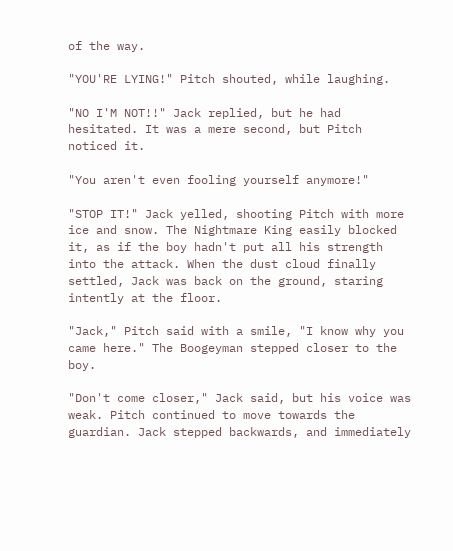of the way.

"YOU'RE LYING!" Pitch shouted, while laughing.

"NO I'M NOT!!" Jack replied, but he had hesitated. It was a mere second, but Pitch noticed it.

"You aren't even fooling yourself anymore!"

"STOP IT!" Jack yelled, shooting Pitch with more ice and snow. The Nightmare King easily blocked it, as if the boy hadn't put all his strength into the attack. When the dust cloud finally settled, Jack was back on the ground, staring intently at the floor.

"Jack," Pitch said with a smile, "I know why you came here." The Boogeyman stepped closer to the boy.

"Don't come closer," Jack said, but his voice was weak. Pitch continued to move towards the guardian. Jack stepped backwards, and immediately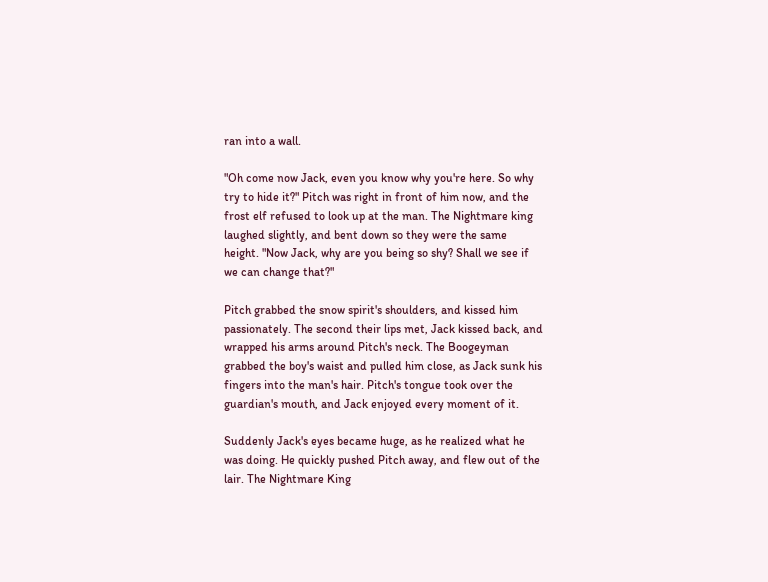ran into a wall.

"Oh come now Jack, even you know why you're here. So why try to hide it?" Pitch was right in front of him now, and the frost elf refused to look up at the man. The Nightmare king laughed slightly, and bent down so they were the same height. "Now Jack, why are you being so shy? Shall we see if we can change that?"

Pitch grabbed the snow spirit's shoulders, and kissed him passionately. The second their lips met, Jack kissed back, and wrapped his arms around Pitch's neck. The Boogeyman grabbed the boy's waist and pulled him close, as Jack sunk his fingers into the man's hair. Pitch's tongue took over the guardian's mouth, and Jack enjoyed every moment of it.

Suddenly Jack's eyes became huge, as he realized what he was doing. He quickly pushed Pitch away, and flew out of the lair. The Nightmare King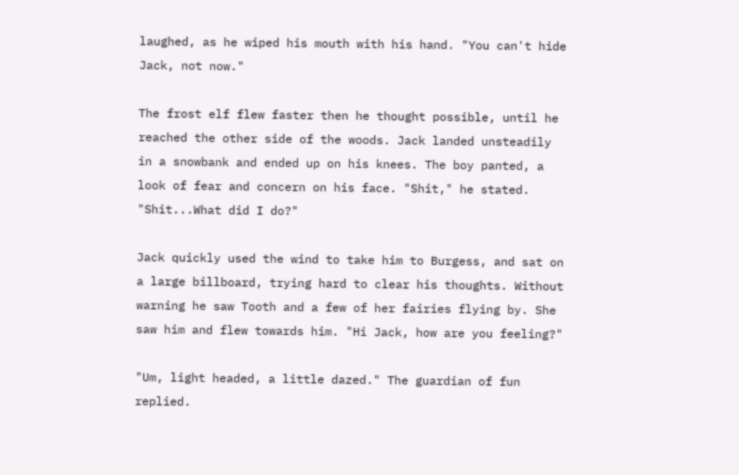laughed, as he wiped his mouth with his hand. "You can't hide Jack, not now."

The frost elf flew faster then he thought possible, until he reached the other side of the woods. Jack landed unsteadily in a snowbank and ended up on his knees. The boy panted, a look of fear and concern on his face. "Shit," he stated. "Shit...What did I do?"

Jack quickly used the wind to take him to Burgess, and sat on a large billboard, trying hard to clear his thoughts. Without warning he saw Tooth and a few of her fairies flying by. She saw him and flew towards him. "Hi Jack, how are you feeling?"

"Um, light headed, a little dazed." The guardian of fun replied.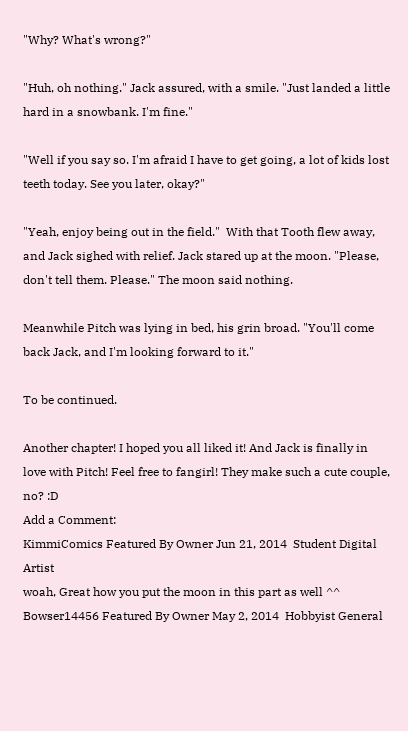"Why? What's wrong?"

"Huh, oh nothing." Jack assured, with a smile. "Just landed a little hard in a snowbank. I'm fine."

"Well if you say so. I'm afraid I have to get going, a lot of kids lost teeth today. See you later, okay?"

"Yeah, enjoy being out in the field."  With that Tooth flew away, and Jack sighed with relief. Jack stared up at the moon. "Please, don't tell them. Please." The moon said nothing.

Meanwhile Pitch was lying in bed, his grin broad. "You'll come back Jack, and I'm looking forward to it."

To be continued.

Another chapter! I hoped you all liked it! And Jack is finally in love with Pitch! Feel free to fangirl! They make such a cute couple, no? :D
Add a Comment:
KimmiComics Featured By Owner Jun 21, 2014  Student Digital Artist
woah, Great how you put the moon in this part as well ^^
Bowser14456 Featured By Owner May 2, 2014  Hobbyist General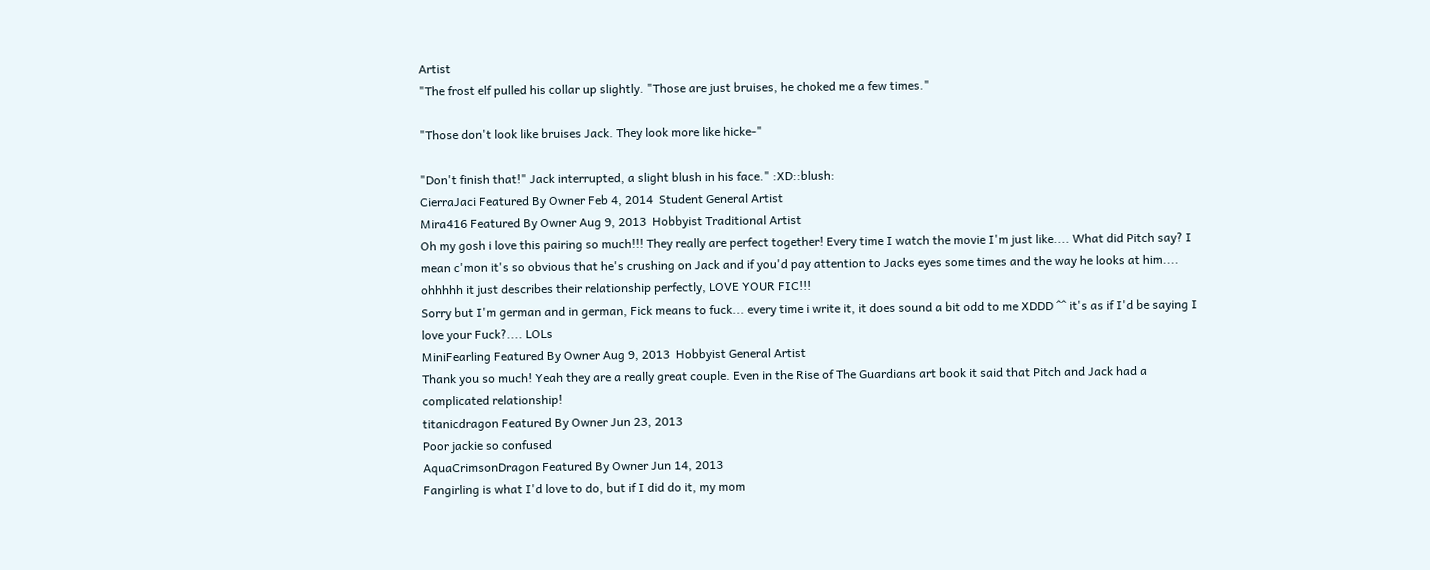Artist
"The frost elf pulled his collar up slightly. "Those are just bruises, he choked me a few times."

"Those don't look like bruises Jack. They look more like hicke-"

"Don't finish that!" Jack interrupted, a slight blush in his face." :XD::blush:
CierraJaci Featured By Owner Feb 4, 2014  Student General Artist
Mira416 Featured By Owner Aug 9, 2013  Hobbyist Traditional Artist
Oh my gosh i love this pairing so much!!! They really are perfect together! Every time I watch the movie I'm just like.... What did Pitch say? I mean c'mon it's so obvious that he's crushing on Jack and if you'd pay attention to Jacks eyes some times and the way he looks at him.... ohhhhh it just describes their relationship perfectly, LOVE YOUR FIC!!!
Sorry but I'm german and in german, Fick means to fuck... every time i write it, it does sound a bit odd to me XDDD ^^ it's as if I'd be saying I love your Fuck?.... LOLs
MiniFearling Featured By Owner Aug 9, 2013  Hobbyist General Artist
Thank you so much! Yeah they are a really great couple. Even in the Rise of The Guardians art book it said that Pitch and Jack had a complicated relationship!
titanicdragon Featured By Owner Jun 23, 2013
Poor jackie so confused
AquaCrimsonDragon Featured By Owner Jun 14, 2013
Fangirling is what I'd love to do, but if I did do it, my mom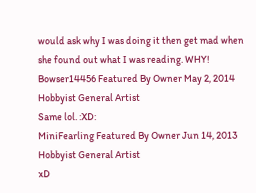would ask why I was doing it then get mad when she found out what I was reading. WHY!
Bowser14456 Featured By Owner May 2, 2014  Hobbyist General Artist
Same lol. :XD:
MiniFearling Featured By Owner Jun 14, 2013  Hobbyist General Artist
xD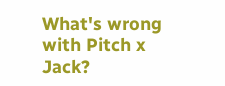What's wrong with Pitch x Jack?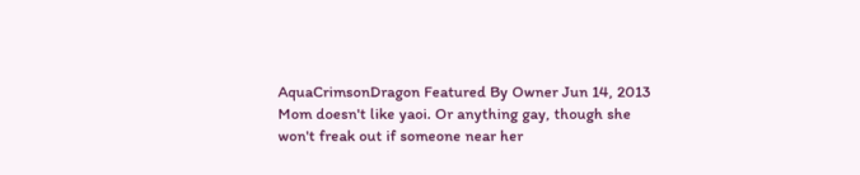AquaCrimsonDragon Featured By Owner Jun 14, 2013
Mom doesn't like yaoi. Or anything gay, though she won't freak out if someone near her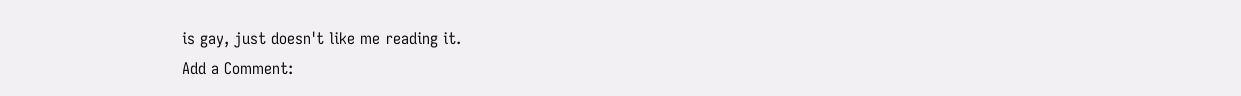is gay, just doesn't like me reading it.
Add a Comment: